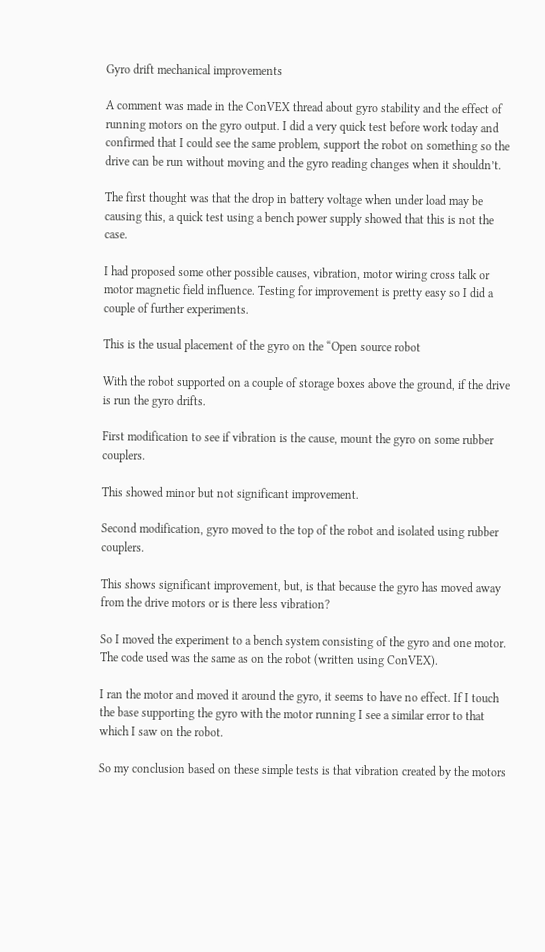Gyro drift mechanical improvements

A comment was made in the ConVEX thread about gyro stability and the effect of running motors on the gyro output. I did a very quick test before work today and confirmed that I could see the same problem, support the robot on something so the drive can be run without moving and the gyro reading changes when it shouldn’t.

The first thought was that the drop in battery voltage when under load may be causing this, a quick test using a bench power supply showed that this is not the case.

I had proposed some other possible causes, vibration, motor wiring cross talk or motor magnetic field influence. Testing for improvement is pretty easy so I did a couple of further experiments.

This is the usual placement of the gyro on the “Open source robot

With the robot supported on a couple of storage boxes above the ground, if the drive is run the gyro drifts.

First modification to see if vibration is the cause, mount the gyro on some rubber couplers.

This showed minor but not significant improvement.

Second modification, gyro moved to the top of the robot and isolated using rubber couplers.

This shows significant improvement, but, is that because the gyro has moved away from the drive motors or is there less vibration?

So I moved the experiment to a bench system consisting of the gyro and one motor. The code used was the same as on the robot (written using ConVEX).

I ran the motor and moved it around the gyro, it seems to have no effect. If I touch the base supporting the gyro with the motor running I see a similar error to that which I saw on the robot.

So my conclusion based on these simple tests is that vibration created by the motors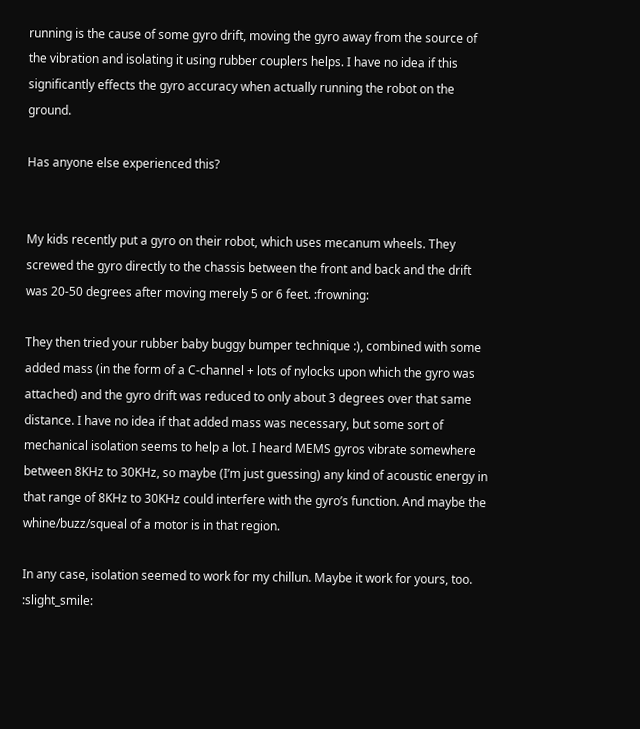running is the cause of some gyro drift, moving the gyro away from the source of the vibration and isolating it using rubber couplers helps. I have no idea if this significantly effects the gyro accuracy when actually running the robot on the ground.

Has anyone else experienced this?


My kids recently put a gyro on their robot, which uses mecanum wheels. They screwed the gyro directly to the chassis between the front and back and the drift was 20-50 degrees after moving merely 5 or 6 feet. :frowning:

They then tried your rubber baby buggy bumper technique :), combined with some added mass (in the form of a C-channel + lots of nylocks upon which the gyro was attached) and the gyro drift was reduced to only about 3 degrees over that same distance. I have no idea if that added mass was necessary, but some sort of mechanical isolation seems to help a lot. I heard MEMS gyros vibrate somewhere between 8KHz to 30KHz, so maybe (I’m just guessing) any kind of acoustic energy in that range of 8KHz to 30KHz could interfere with the gyro’s function. And maybe the whine/buzz/squeal of a motor is in that region.

In any case, isolation seemed to work for my chillun. Maybe it work for yours, too. :slight_smile: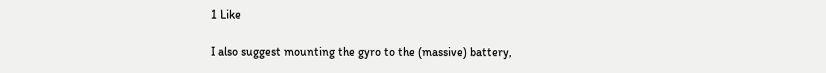1 Like

I also suggest mounting the gyro to the (massive) battery,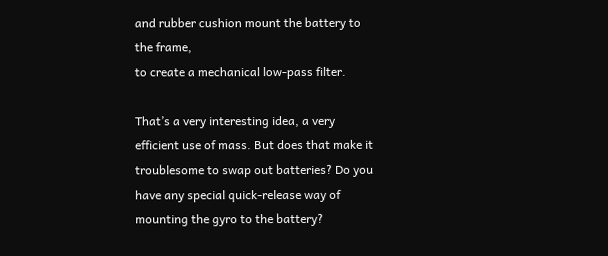and rubber cushion mount the battery to the frame,
to create a mechanical low-pass filter.

That’s a very interesting idea, a very efficient use of mass. But does that make it troublesome to swap out batteries? Do you have any special quick-release way of mounting the gyro to the battery?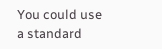You could use a standard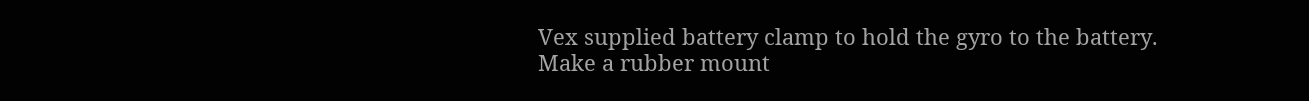Vex supplied battery clamp to hold the gyro to the battery.
Make a rubber mount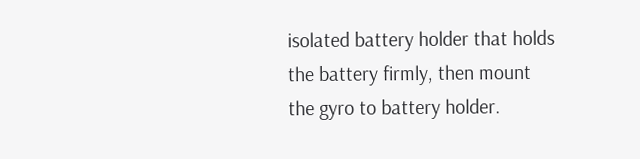isolated battery holder that holds the battery firmly, then mount the gyro to battery holder.